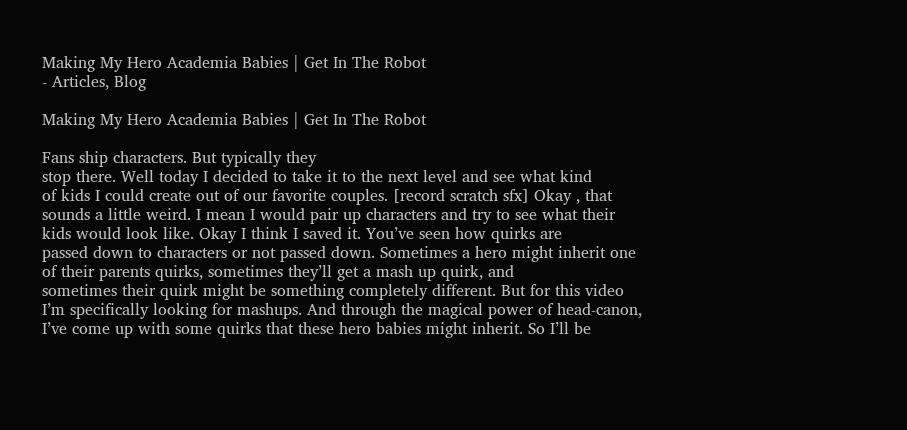Making My Hero Academia Babies | Get In The Robot
- Articles, Blog

Making My Hero Academia Babies | Get In The Robot

Fans ship characters. But typically they
stop there. Well today I decided to take it to the next level and see what kind
of kids I could create out of our favorite couples. [record scratch sfx] Okay , that sounds a little weird. I mean I would pair up characters and try to see what their
kids would look like. Okay I think I saved it. You’ve seen how quirks are
passed down to characters or not passed down. Sometimes a hero might inherit one
of their parents quirks, sometimes they’ll get a mash up quirk, and
sometimes their quirk might be something completely different. But for this video
I’m specifically looking for mashups. And through the magical power of head-canon,
I’ve come up with some quirks that these hero babies might inherit. So I’ll be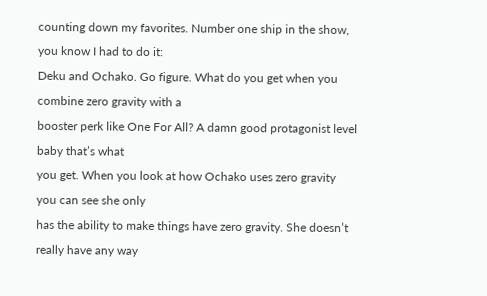counting down my favorites. Number one ship in the show, you know I had to do it:
Deku and Ochako. Go figure. What do you get when you combine zero gravity with a
booster perk like One For All? A damn good protagonist level baby that’s what
you get. When you look at how Ochako uses zero gravity you can see she only
has the ability to make things have zero gravity. She doesn’t really have any way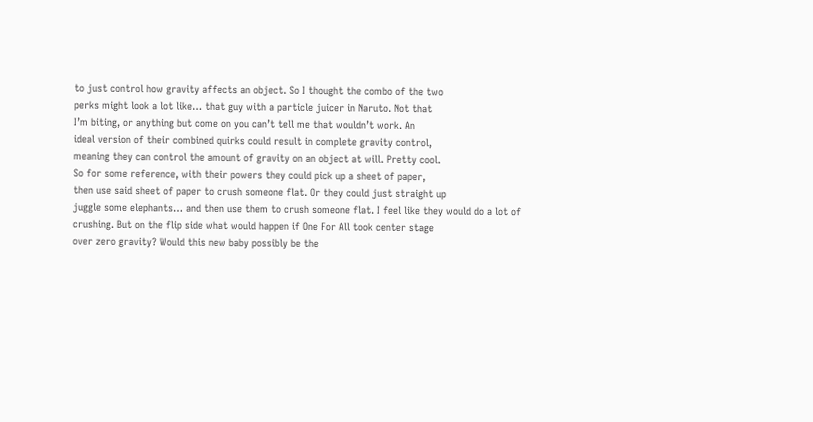to just control how gravity affects an object. So I thought the combo of the two
perks might look a lot like… that guy with a particle juicer in Naruto. Not that
I’m biting, or anything but come on you can’t tell me that wouldn’t work. An
ideal version of their combined quirks could result in complete gravity control,
meaning they can control the amount of gravity on an object at will. Pretty cool.
So for some reference, with their powers they could pick up a sheet of paper,
then use said sheet of paper to crush someone flat. Or they could just straight up
juggle some elephants… and then use them to crush someone flat. I feel like they would do a lot of
crushing. But on the flip side what would happen if One For All took center stage
over zero gravity? Would this new baby possibly be the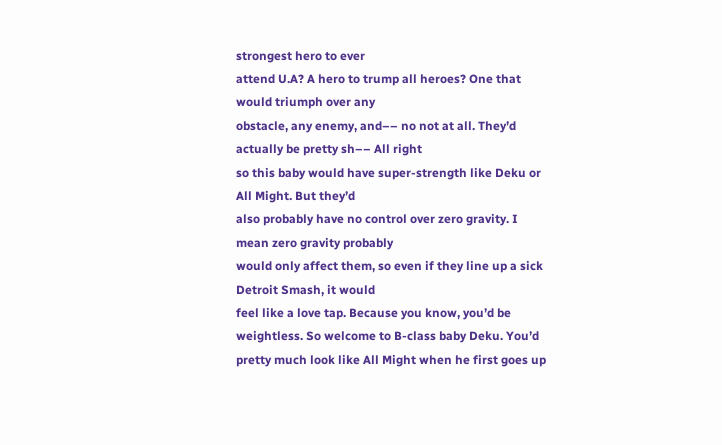strongest hero to ever
attend U.A? A hero to trump all heroes? One that would triumph over any
obstacle, any enemy, and–– no not at all. They’d actually be pretty sh–– All right
so this baby would have super-strength like Deku or All Might. But they’d
also probably have no control over zero gravity. I mean zero gravity probably
would only affect them, so even if they line up a sick Detroit Smash, it would
feel like a love tap. Because you know, you’d be weightless. So welcome to B-class baby Deku. You’d pretty much look like All Might when he first goes up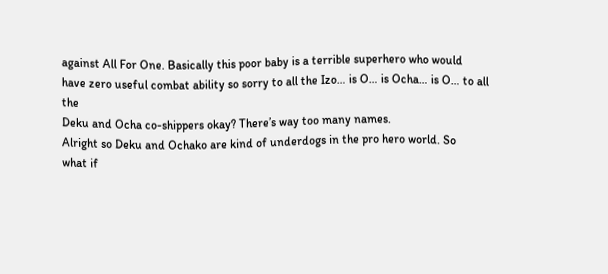against All For One. Basically this poor baby is a terrible superhero who would
have zero useful combat ability so sorry to all the Izo… is O… is Ocha… is O… to all the
Deku and Ocha co-shippers okay? There’s way too many names.
Alright so Deku and Ochako are kind of underdogs in the pro hero world. So
what if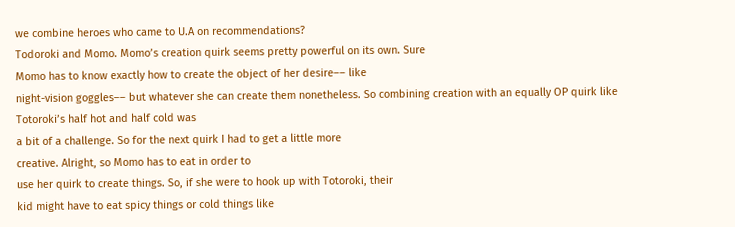we combine heroes who came to U.A on recommendations?
Todoroki and Momo. Momo’s creation quirk seems pretty powerful on its own. Sure
Momo has to know exactly how to create the object of her desire–– like
night-vision goggles–– but whatever she can create them nonetheless. So combining creation with an equally OP quirk like Totoroki’s half hot and half cold was
a bit of a challenge. So for the next quirk I had to get a little more
creative. Alright, so Momo has to eat in order to
use her quirk to create things. So, if she were to hook up with Totoroki, their
kid might have to eat spicy things or cold things like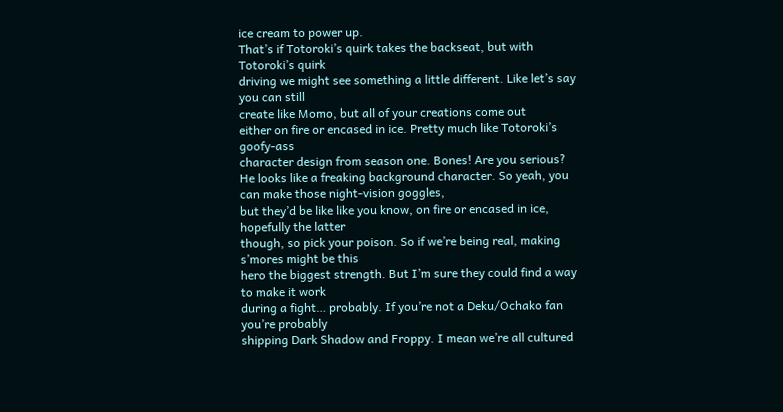ice cream to power up.
That’s if Totoroki’s quirk takes the backseat, but with Totoroki’s quirk
driving we might see something a little different. Like let’s say you can still
create like Momo, but all of your creations come out
either on fire or encased in ice. Pretty much like Totoroki’s goofy-ass
character design from season one. Bones! Are you serious? He looks like a freaking background character. So yeah, you can make those night-vision goggles,
but they’d be like like you know, on fire or encased in ice, hopefully the latter
though, so pick your poison. So if we’re being real, making s’mores might be this
hero the biggest strength. But I’m sure they could find a way to make it work
during a fight… probably. If you’re not a Deku/Ochako fan you’re probably
shipping Dark Shadow and Froppy. I mean we’re all cultured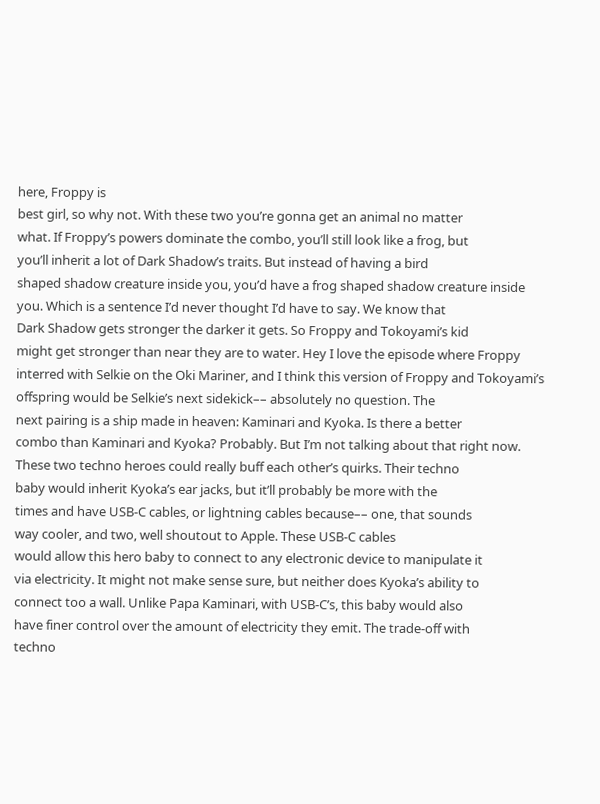here, Froppy is
best girl, so why not. With these two you’re gonna get an animal no matter
what. If Froppy’s powers dominate the combo, you’ll still look like a frog, but
you’ll inherit a lot of Dark Shadow’s traits. But instead of having a bird
shaped shadow creature inside you, you’d have a frog shaped shadow creature inside
you. Which is a sentence I’d never thought I’d have to say. We know that
Dark Shadow gets stronger the darker it gets. So Froppy and Tokoyami’s kid
might get stronger than near they are to water. Hey I love the episode where Froppy
interred with Selkie on the Oki Mariner, and I think this version of Froppy and Tokoyami’s offspring would be Selkie’s next sidekick–– absolutely no question. The
next pairing is a ship made in heaven: Kaminari and Kyoka. Is there a better
combo than Kaminari and Kyoka? Probably. But I’m not talking about that right now.
These two techno heroes could really buff each other’s quirks. Their techno
baby would inherit Kyoka’s ear jacks, but it’ll probably be more with the
times and have USB-C cables, or lightning cables because–– one, that sounds
way cooler, and two, well shoutout to Apple. These USB-C cables
would allow this hero baby to connect to any electronic device to manipulate it
via electricity. It might not make sense sure, but neither does Kyoka’s ability to
connect too a wall. Unlike Papa Kaminari, with USB-C’s, this baby would also
have finer control over the amount of electricity they emit. The trade-off with
techno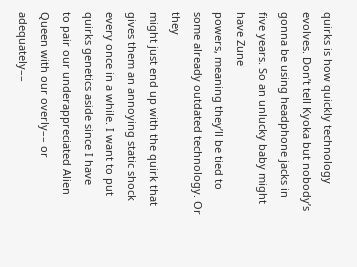quirks is how quickly technology evolves. Don’t tell Kyoka but nobody’s
gonna be using headphone jacks in five years. So an unlucky baby might have Zune
powers, meaning they’ll be tied to some already outdated technology. Or they
might just end up with the quirk that gives them an annoying static shock
every once in a while. I want to put quirks genetics aside since I have
to pair our underappreciated Alien Queen with our overly–– or adequately––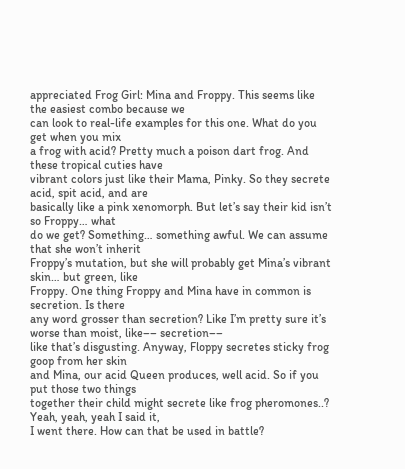appreciated Frog Girl: Mina and Froppy. This seems like the easiest combo because we
can look to real-life examples for this one. What do you get when you mix
a frog with acid? Pretty much a poison dart frog. And these tropical cuties have
vibrant colors just like their Mama, Pinky. So they secrete acid, spit acid, and are
basically like a pink xenomorph. But let’s say their kid isn’t so Froppy… what
do we get? Something… something awful. We can assume that she won’t inherit
Froppy’s mutation, but she will probably get Mina’s vibrant skin… but green, like
Froppy. One thing Froppy and Mina have in common is secretion. Is there
any word grosser than secretion? Like I’m pretty sure it’s worse than moist, like–– secretion––
like that’s disgusting. Anyway, Floppy secretes sticky frog goop from her skin
and Mina, our acid Queen produces, well acid. So if you put those two things
together their child might secrete like frog pheromones..? Yeah, yeah, yeah I said it,
I went there. How can that be used in battle?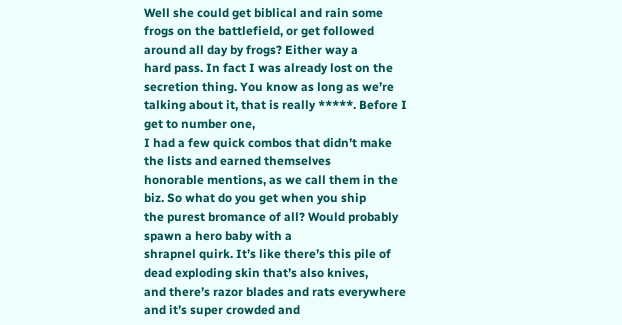Well she could get biblical and rain some
frogs on the battlefield, or get followed around all day by frogs? Either way a
hard pass. In fact I was already lost on the secretion thing. You know as long as we’re talking about it, that is really *****. Before I get to number one,
I had a few quick combos that didn’t make the lists and earned themselves
honorable mentions, as we call them in the biz. So what do you get when you ship
the purest bromance of all? Would probably spawn a hero baby with a
shrapnel quirk. It’s like there’s this pile of dead exploding skin that’s also knives,
and there’s razor blades and rats everywhere and it’s super crowded and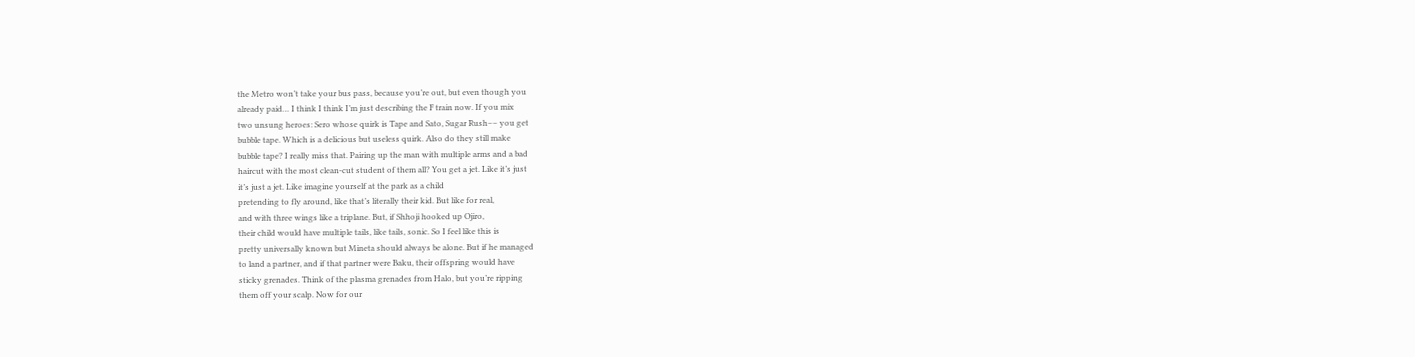the Metro won’t take your bus pass, because you’re out, but even though you
already paid… I think I think I’m just describing the F train now. If you mix
two unsung heroes: Sero whose quirk is Tape and Sato, Sugar Rush–– you get
bubble tape. Which is a delicious but useless quirk. Also do they still make
bubble tape? I really miss that. Pairing up the man with multiple arms and a bad
haircut with the most clean-cut student of them all? You get a jet. Like it’s just
it’s just a jet. Like imagine yourself at the park as a child
pretending to fly around, like that’s literally their kid. But like for real,
and with three wings like a triplane. But, if Shhoji hooked up Ojiro,
their child would have multiple tails, like tails, sonic. So I feel like this is
pretty universally known but Mineta should always be alone. But if he managed
to land a partner, and if that partner were Baku, their offspring would have
sticky grenades. Think of the plasma grenades from Halo, but you’re ripping
them off your scalp. Now for our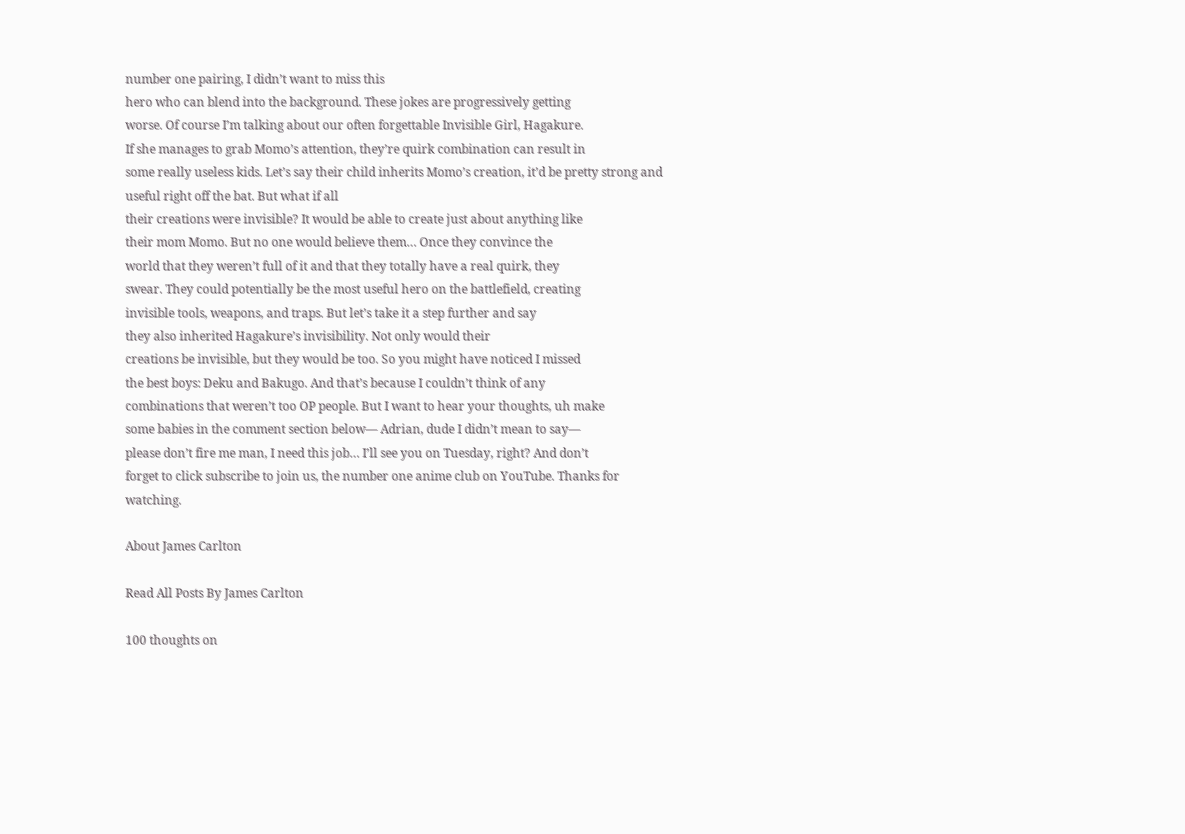number one pairing, I didn’t want to miss this
hero who can blend into the background. These jokes are progressively getting
worse. Of course I’m talking about our often forgettable Invisible Girl, Hagakure.
If she manages to grab Momo’s attention, they’re quirk combination can result in
some really useless kids. Let’s say their child inherits Momo’s creation, it’d be pretty strong and useful right off the bat. But what if all
their creations were invisible? It would be able to create just about anything like
their mom Momo. But no one would believe them… Once they convince the
world that they weren’t full of it and that they totally have a real quirk, they
swear. They could potentially be the most useful hero on the battlefield, creating
invisible tools, weapons, and traps. But let’s take it a step further and say
they also inherited Hagakure’s invisibility. Not only would their
creations be invisible, but they would be too. So you might have noticed I missed
the best boys: Deku and Bakugo. And that’s because I couldn’t think of any
combinations that weren’t too OP people. But I want to hear your thoughts, uh make
some babies in the comment section below–– Adrian, dude I didn’t mean to say––
please don’t fire me man, I need this job… I’ll see you on Tuesday, right? And don’t
forget to click subscribe to join us, the number one anime club on YouTube. Thanks for watching.

About James Carlton

Read All Posts By James Carlton

100 thoughts on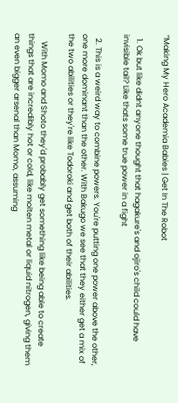“Making My Hero Academia Babies | Get In The Robot

  1. Ok but like didnt anyone thought that hagakure's and ojiro's child could have invisible tail? Like thats some true power in a fight

  2. This is a weird way to combine powers. You're putting one power above the other, one more dominant than the other. With Bakugo we see that they either get a mix of the two abilities or they're like Todoroki and get both of their abilities.

    With Momo and Shoto they'd probably get something like being able to create things that are incredibly hot or cold, like molten metal or liquid nitrogen, giving them an even bigger arsenal than Momo, assuming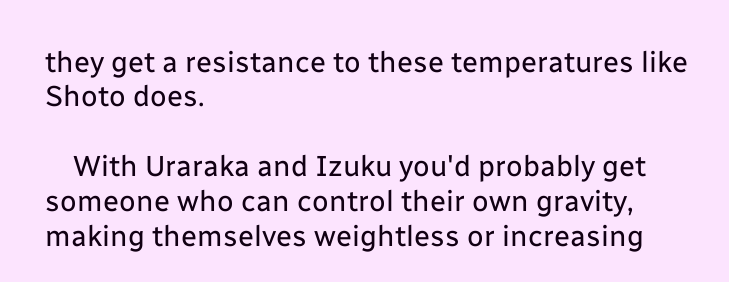they get a resistance to these temperatures like Shoto does.

    With Uraraka and Izuku you'd probably get someone who can control their own gravity, making themselves weightless or increasing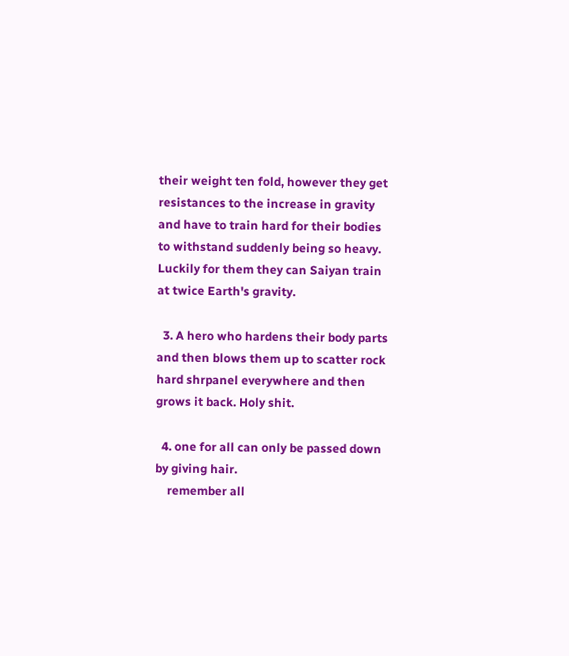their weight ten fold, however they get resistances to the increase in gravity and have to train hard for their bodies to withstand suddenly being so heavy. Luckily for them they can Saiyan train at twice Earth's gravity.

  3. A hero who hardens their body parts and then blows them up to scatter rock hard shrpanel everywhere and then grows it back. Holy shit.

  4. one for all can only be passed down by giving hair.
    remember all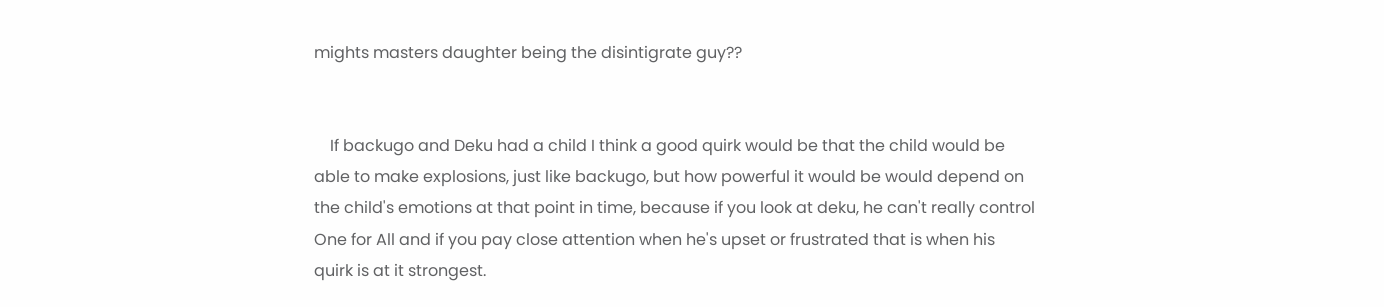mights masters daughter being the disintigrate guy??


    If backugo and Deku had a child I think a good quirk would be that the child would be able to make explosions, just like backugo, but how powerful it would be would depend on the child's emotions at that point in time, because if you look at deku, he can't really control One for All and if you pay close attention when he's upset or frustrated that is when his quirk is at it strongest.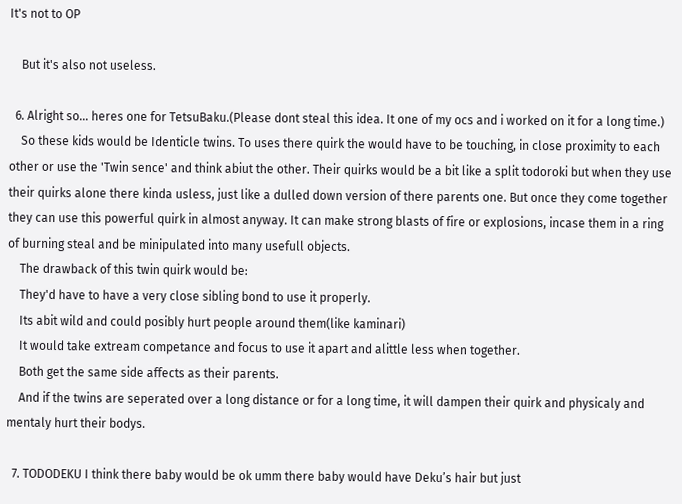It's not to OP

    But it's also not useless.

  6. Alright so… heres one for TetsuBaku.(Please dont steal this idea. It one of my ocs and i worked on it for a long time.)
    So these kids would be Identicle twins. To uses there quirk the would have to be touching, in close proximity to each other or use the 'Twin sence' and think abiut the other. Their quirks would be a bit like a split todoroki but when they use their quirks alone there kinda usless, just like a dulled down version of there parents one. But once they come together they can use this powerful quirk in almost anyway. It can make strong blasts of fire or explosions, incase them in a ring of burning steal and be minipulated into many usefull objects.
    The drawback of this twin quirk would be:
    They'd have to have a very close sibling bond to use it properly.
    Its abit wild and could posibly hurt people around them(like kaminari)
    It would take extream competance and focus to use it apart and alittle less when together.
    Both get the same side affects as their parents.
    And if the twins are seperated over a long distance or for a long time, it will dampen their quirk and physicaly and mentaly hurt their bodys.

  7. TODODEKU I think there baby would be ok umm there baby would have Deku’s hair but just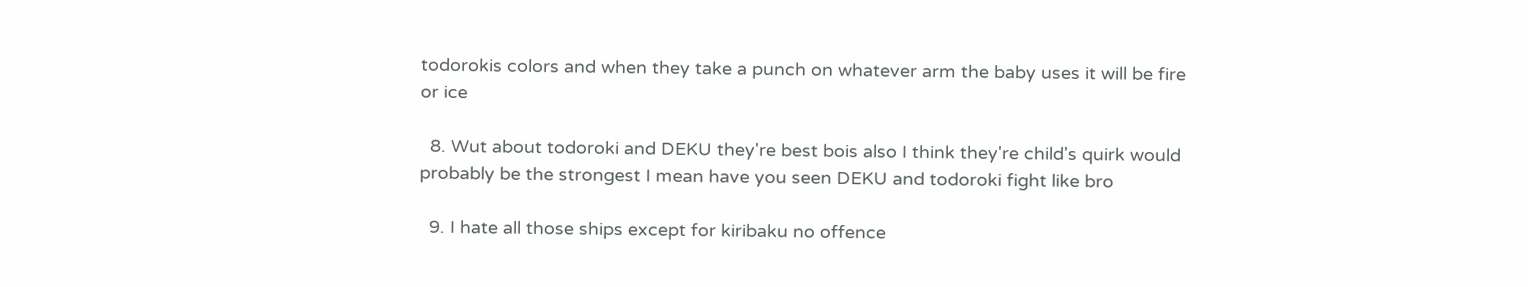todorokis colors and when they take a punch on whatever arm the baby uses it will be fire or ice

  8. Wut about todoroki and DEKU they're best bois also I think they're child's quirk would probably be the strongest I mean have you seen DEKU and todoroki fight like bro

  9. I hate all those ships except for kiribaku no offence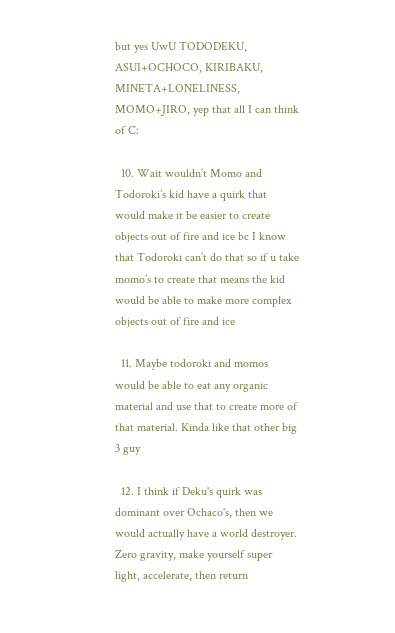but yes UwU TODODEKU, ASUI+OCHOCO, KIRIBAKU, MINETA+LONELINESS, MOMO+JIRO, yep that all I can think of C:

  10. Wait wouldn’t Momo and Todoroki’s kid have a quirk that would make it be easier to create objects out of fire and ice bc I know that Todoroki can’t do that so if u take momo’s to create that means the kid would be able to make more complex objects out of fire and ice

  11. Maybe todoroki and momos would be able to eat any organic material and use that to create more of that material. Kinda like that other big 3 guy

  12. I think if Deku's quirk was dominant over Ochaco's, then we would actually have a world destroyer. Zero gravity, make yourself super light, accelerate, then return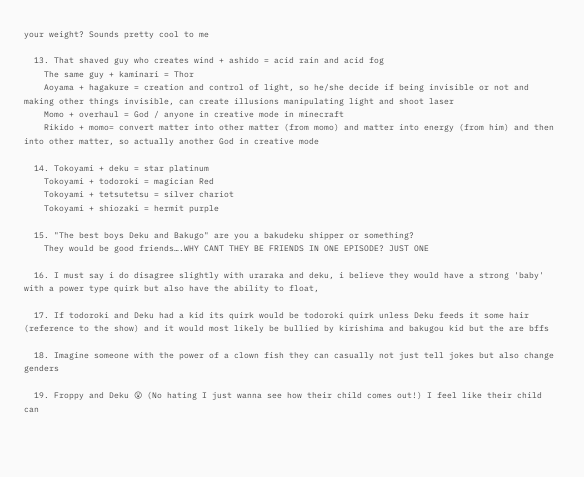your weight? Sounds pretty cool to me

  13. That shaved guy who creates wind + ashido = acid rain and acid fog
    The same guy + kaminari = Thor
    Aoyama + hagakure = creation and control of light, so he/she decide if being invisible or not and making other things invisible, can create illusions manipulating light and shoot laser
    Momo + overhaul = God / anyone in creative mode in minecraft
    Rikido + momo= convert matter into other matter (from momo) and matter into energy (from him) and then into other matter, so actually another God in creative mode

  14. Tokoyami + deku = star platinum
    Tokoyami + todoroki = magician Red
    Tokoyami + tetsutetsu = silver chariot
    Tokoyami + shiozaki = hermit purple

  15. "The best boys Deku and Bakugo" are you a bakudeku shipper or something?
    They would be good friends….WHY CANT THEY BE FRIENDS IN ONE EPISODE? JUST ONE

  16. I must say i do disagree slightly with uraraka and deku, i believe they would have a strong 'baby' with a power type quirk but also have the ability to float,

  17. If todoroki and Deku had a kid its quirk would be todoroki quirk unless Deku feeds it some hair (reference to the show) and it would most likely be bullied by kirishima and bakugou kid but the are bffs

  18. Imagine someone with the power of a clown fish they can casually not just tell jokes but also change genders

  19. Froppy and Deku 😮 (No hating I just wanna see how their child comes out!) I feel like their child can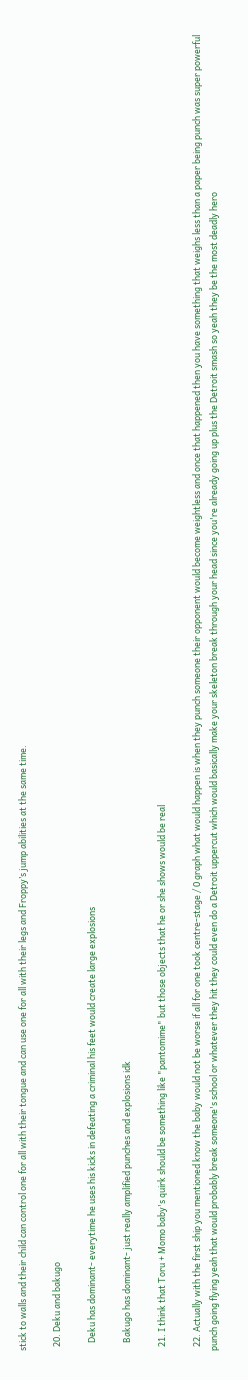stick to walls and their child can control one for all with their tongue and can use one for all with their legs and Froppy’s jump abilities at the same time.

  20. Deku and bakugo

    Deku has dominant- everytime he uses his kicks in defeating a criminal his feet would create large explosions

    Bakugo has dominant- just really amplified punches and explosions idk

  21. I think that Toru + Momo baby's quirk should be something like "pantomime" but those objects that he or she shows would be real

  22. Actually with the first ship you mentioned know the baby would not be worse if all for one took centre-stage / 0 graph what would happen is when they punch someone their opponent would become weightless and once that happened then you have something that weighs less than a paper being punch was super powerful punch going flying yeah that would probably break someone's school or whatever they hit they could even do a Detroit uppercut which would basically make your skeleton break through your head since you're already going up plus the Detroit smash so yeah they be the most deadly hero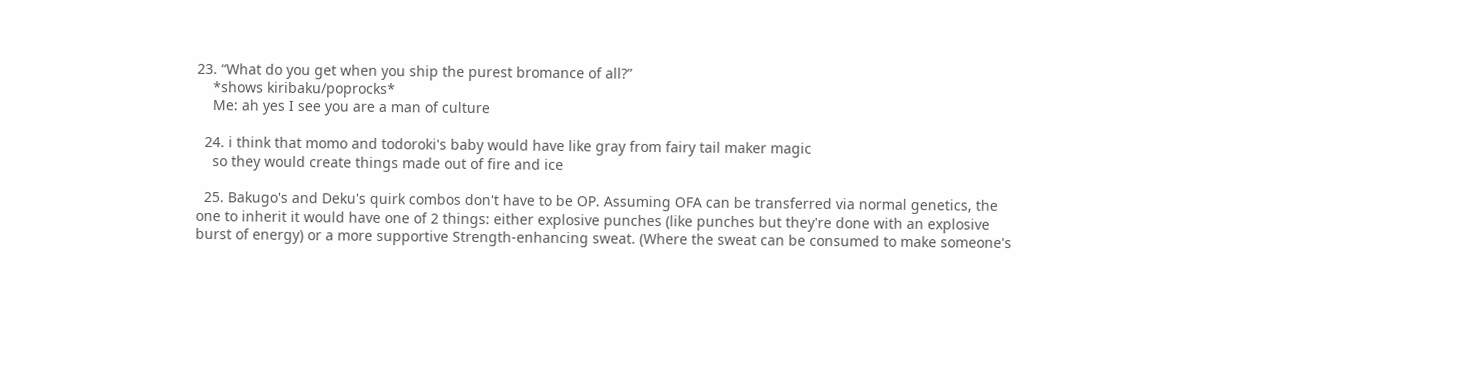23. “What do you get when you ship the purest bromance of all?”
    *shows kiribaku/poprocks*
    Me: ah yes I see you are a man of culture

  24. i think that momo and todoroki's baby would have like gray from fairy tail maker magic
    so they would create things made out of fire and ice

  25. Bakugo's and Deku's quirk combos don't have to be OP. Assuming OFA can be transferred via normal genetics, the one to inherit it would have one of 2 things: either explosive punches (like punches but they're done with an explosive burst of energy) or a more supportive Strength-enhancing sweat. (Where the sweat can be consumed to make someone's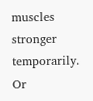muscles stronger temporarily. Or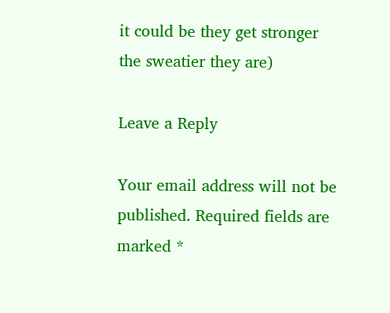it could be they get stronger the sweatier they are)

Leave a Reply

Your email address will not be published. Required fields are marked *